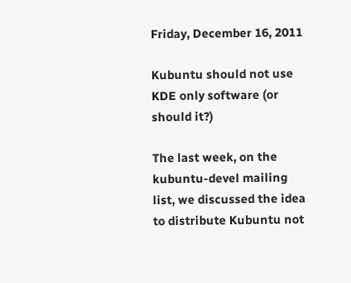Friday, December 16, 2011

Kubuntu should not use KDE only software (or should it?)

The last week, on the kubuntu-devel mailing list, we discussed the idea to distribute Kubuntu not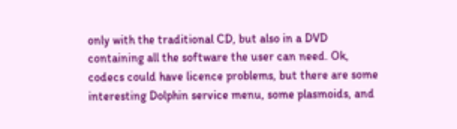only with the traditional CD, but also in a DVD containing all the software the user can need. Ok, codecs could have licence problems, but there are some interesting Dolphin service menu, some plasmoids, and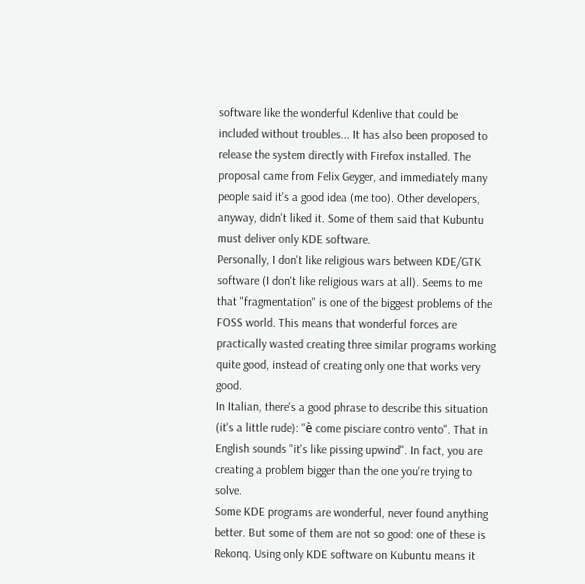software like the wonderful Kdenlive that could be included without troubles... It has also been proposed to release the system directly with Firefox installed. The proposal came from Felix Geyger, and immediately many people said it's a good idea (me too). Other developers, anyway, didn't liked it. Some of them said that Kubuntu must deliver only KDE software.
Personally, I don't like religious wars between KDE/GTK software (I don't like religious wars at all). Seems to me that "fragmentation" is one of the biggest problems of the FOSS world. This means that wonderful forces are practically wasted creating three similar programs working quite good, instead of creating only one that works very good.
In Italian, there's a good phrase to describe this situation (it's a little rude): "è come pisciare contro vento". That in English sounds "it's like pissing upwind". In fact, you are creating a problem bigger than the one you're trying to solve.
Some KDE programs are wonderful, never found anything better. But some of them are not so good: one of these is Rekonq. Using only KDE software on Kubuntu means it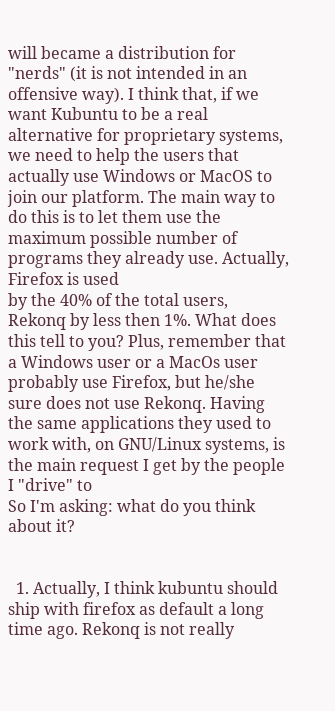will became a distribution for "nerds" (it is not intended in an offensive way). I think that, if we want Kubuntu to be a real alternative for proprietary systems, we need to help the users that actually use Windows or MacOS to join our platform. The main way to do this is to let them use the maximum possible number of programs they already use. Actually, Firefox is used
by the 40% of the total users, Rekonq by less then 1%. What does this tell to you? Plus, remember that a Windows user or a MacOs user probably use Firefox, but he/she sure does not use Rekonq. Having the same applications they used to work with, on GNU/Linux systems, is the main request I get by the people I "drive" to
So I'm asking: what do you think about it?


  1. Actually, I think kubuntu should ship with firefox as default a long time ago. Rekonq is not really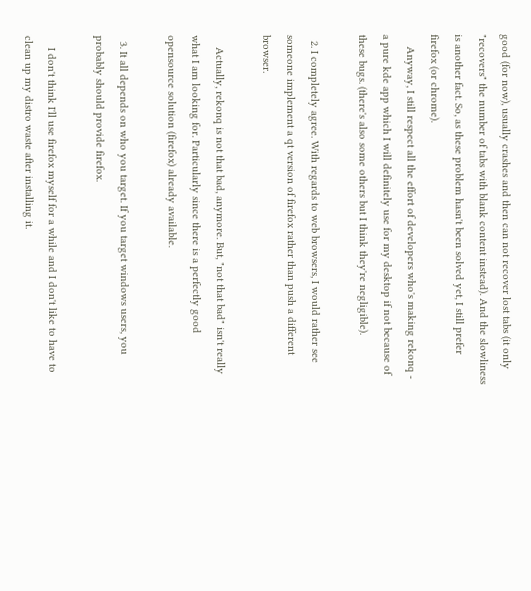good (for now), usually crashes and then can not recover lost tabs (it only "recovers" the number of tabs with blank content instead). And the slowliness is another fact. So, as these problem hasn't been solved yet, I still prefer firefox (or chrome).
    Anyway, I still respect all the effort of developers who's making rekonq - a pure kde app which I will definitely use for my desktop if not because of these bugs. (there's also some others but I think they're negligible).

  2. I completely agree. With regards to web browsers, I would rather see someone implement a qt version of firefox rather than push a different browser.

    Actually, rekonq is not that bad, anymore. But, "not that bad" isn't really what I am looking for. Particularly since there is a perfectly good opensource solution (firefox) already available.

  3. It all depends on who you target. If you target windows users, you probably should provide firefox.

    I don't think I'll use firefox myself for a while and I don't like to have to clean up my distro waste after installing it.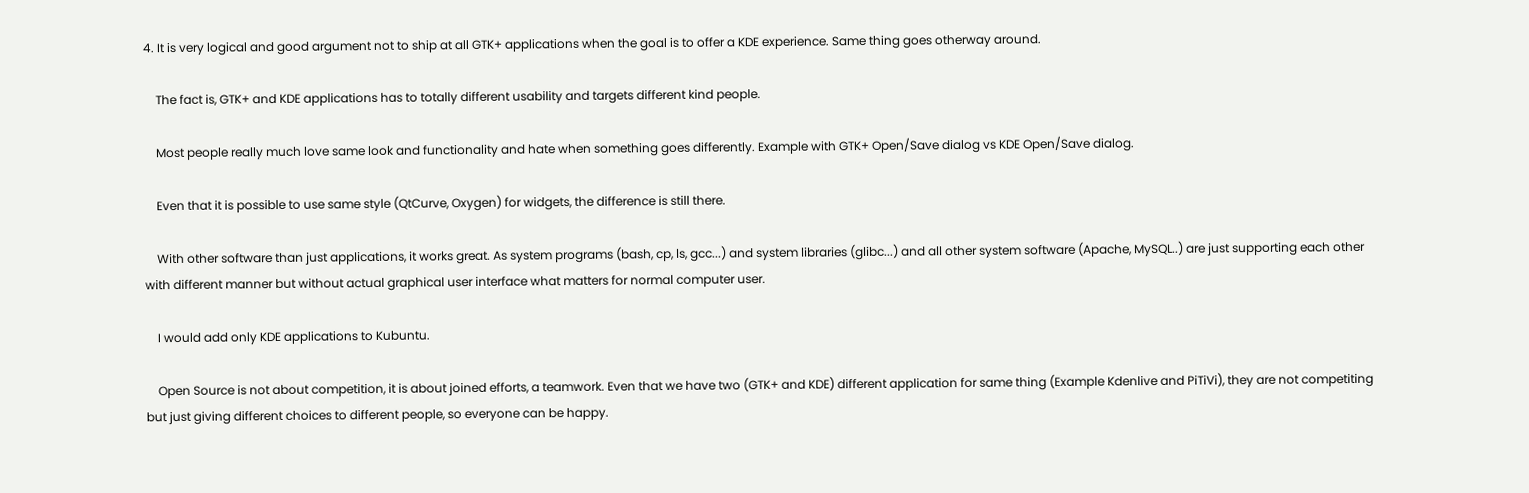4. It is very logical and good argument not to ship at all GTK+ applications when the goal is to offer a KDE experience. Same thing goes otherway around.

    The fact is, GTK+ and KDE applications has to totally different usability and targets different kind people.

    Most people really much love same look and functionality and hate when something goes differently. Example with GTK+ Open/Save dialog vs KDE Open/Save dialog.

    Even that it is possible to use same style (QtCurve, Oxygen) for widgets, the difference is still there.

    With other software than just applications, it works great. As system programs (bash, cp, ls, gcc...) and system libraries (glibc...) and all other system software (Apache, MySQL..) are just supporting each other with different manner but without actual graphical user interface what matters for normal computer user.

    I would add only KDE applications to Kubuntu.

    Open Source is not about competition, it is about joined efforts, a teamwork. Even that we have two (GTK+ and KDE) different application for same thing (Example Kdenlive and PiTiVi), they are not competiting but just giving different choices to different people, so everyone can be happy.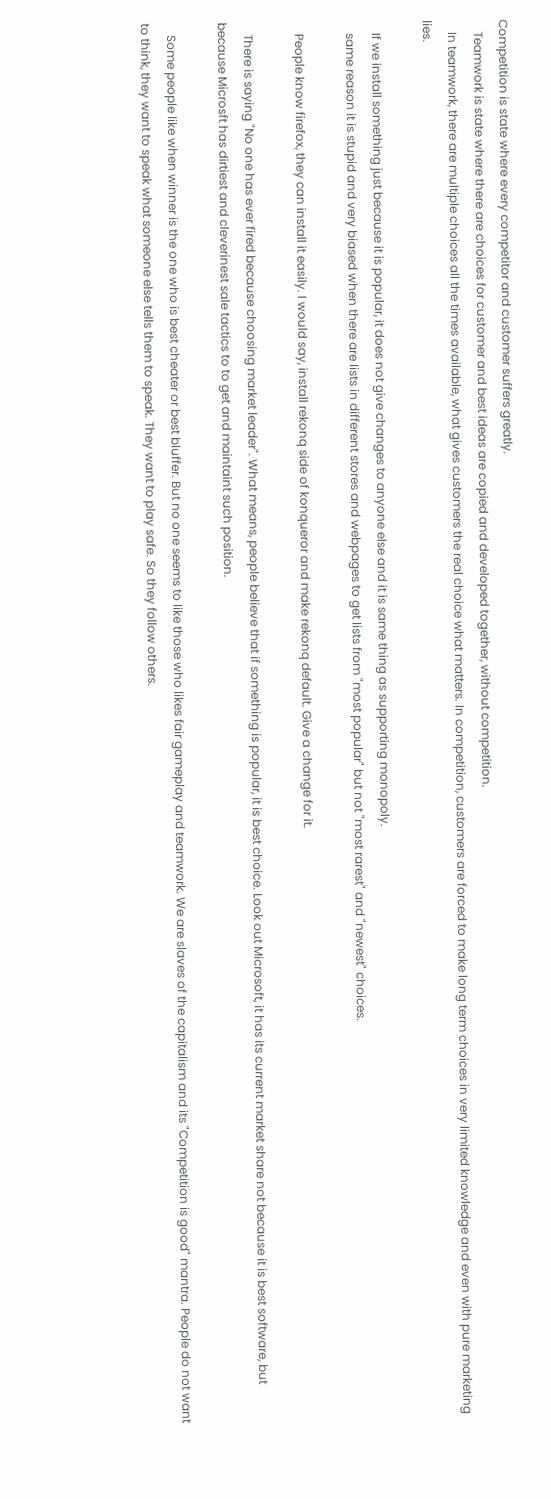Competition is state where every competitor and customer suffers greatly.
    Teamwork is state where there are choices for customer and best ideas are copied and developed together, without competition.
    In teamwork, there are multiple choices all the times available, what gives customers the real choice what matters. In competition, customers are forced to make long term choices in very limited knowledge and even with pure marketing lies.

    If we install something just because it is popular, it does not give changes to anyone else and it is same thing as supporting monopoly.
    same reason it is stupid and very biased when there are lists in different stores and webpages to get lists from "most popular" but not "most rarest" and "newest" choices.

    People know firefox, they can install it easily. I would say, install rekonq side of konqueror and make rekonq default. Give a change for it.

    There is saying "No one has ever fired because choosing market leader". What means, people believe that if something is popular, it is best choice. Look out Microsoft, it has its current market share not because it is best software, but because Microsft has dirtiest and cleverinest sale tactics to to get and maintaint such position.

    Some people like when winner is the one who is best cheater or best bluffer. But no one seems to like those who likes fair gameplay and teamwork. We are slaves of the capitalism and its "Competition is good" mantra. People do not want to think, they want to speak what someone else tells them to speak. They want to play safe. So they follow others.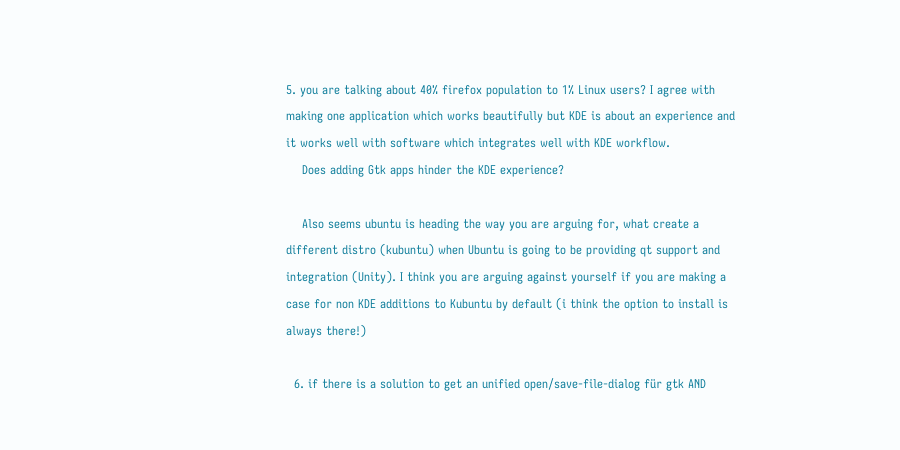5. you are talking about 40% firefox population to 1% Linux users? I agree with making one application which works beautifully but KDE is about an experience and it works well with software which integrates well with KDE workflow.
    Does adding Gtk apps hinder the KDE experience?

    Also seems ubuntu is heading the way you are arguing for, what create a different distro (kubuntu) when Ubuntu is going to be providing qt support and integration (Unity). I think you are arguing against yourself if you are making a case for non KDE additions to Kubuntu by default (i think the option to install is always there!)

  6. if there is a solution to get an unified open/save-file-dialog für gtk AND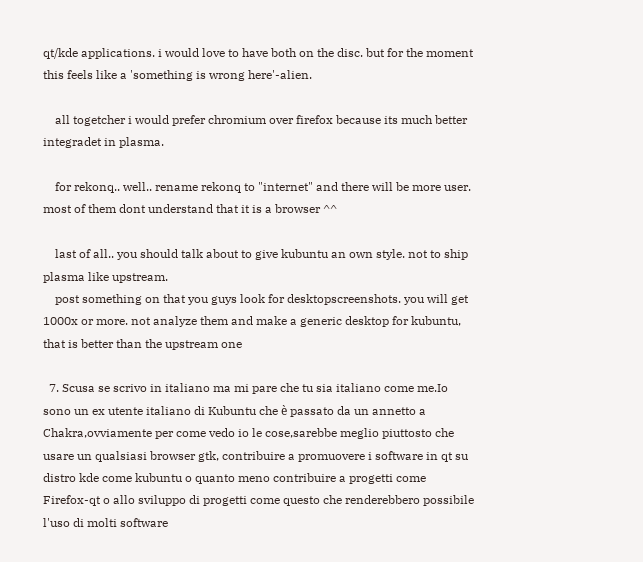qt/kde applications. i would love to have both on the disc. but for the moment this feels like a 'something is wrong here'-alien.

    all togetcher i would prefer chromium over firefox because its much better integradet in plasma.

    for rekonq.. well.. rename rekonq to "internet" and there will be more user. most of them dont understand that it is a browser ^^

    last of all.. you should talk about to give kubuntu an own style. not to ship plasma like upstream.
    post something on that you guys look for desktopscreenshots. you will get 1000x or more. not analyze them and make a generic desktop for kubuntu, that is better than the upstream one

  7. Scusa se scrivo in italiano ma mi pare che tu sia italiano come me.Io sono un ex utente italiano di Kubuntu che è passato da un annetto a Chakra,ovviamente per come vedo io le cose,sarebbe meglio piuttosto che usare un qualsiasi browser gtk, contribuire a promuovere i software in qt su distro kde come kubuntu o quanto meno contribuire a progetti come Firefox-qt o allo sviluppo di progetti come questo che renderebbero possibile l'uso di molti software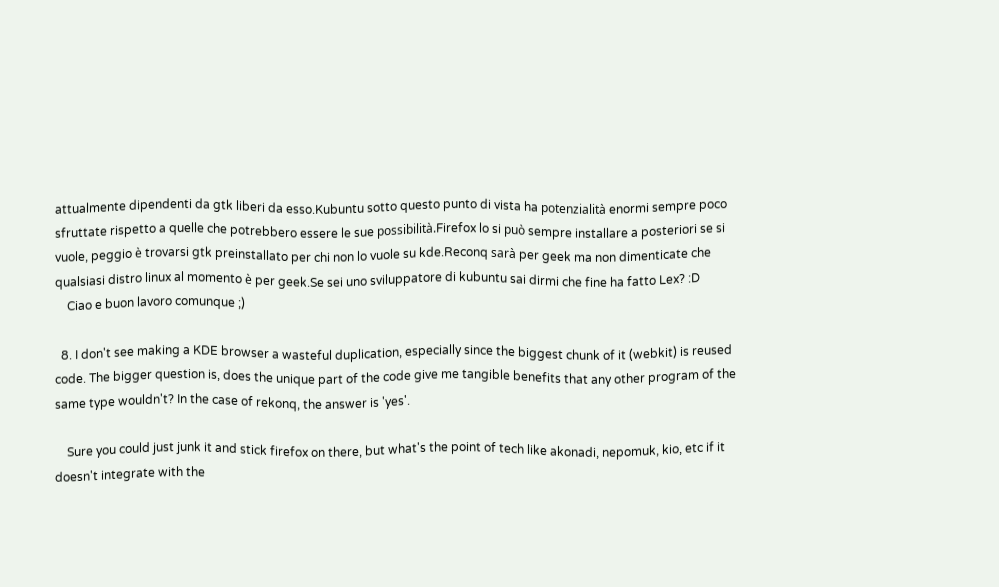attualmente dipendenti da gtk liberi da esso.Kubuntu sotto questo punto di vista ha potenzialità enormi sempre poco sfruttate rispetto a quelle che potrebbero essere le sue possibilità.Firefox lo si può sempre installare a posteriori se si vuole, peggio è trovarsi gtk preinstallato per chi non lo vuole su kde.Reconq sarà per geek ma non dimenticate che qualsiasi distro linux al momento è per geek.Se sei uno sviluppatore di kubuntu sai dirmi che fine ha fatto Lex? :D
    Ciao e buon lavoro comunque ;)

  8. I don't see making a KDE browser a wasteful duplication, especially since the biggest chunk of it (webkit) is reused code. The bigger question is, does the unique part of the code give me tangible benefits that any other program of the same type wouldn't? In the case of rekonq, the answer is 'yes'.

    Sure you could just junk it and stick firefox on there, but what's the point of tech like akonadi, nepomuk, kio, etc if it doesn't integrate with the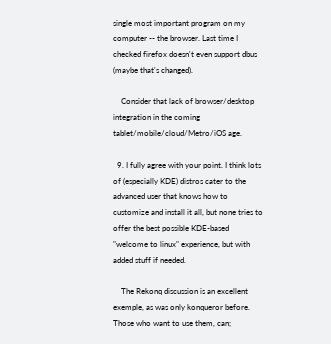single most important program on my computer -- the browser. Last time I checked firefox doesn't even support dbus (maybe that's changed).

    Consider that lack of browser/desktop integration in the coming tablet/mobile/cloud/Metro/iOS age.

  9. I fully agree with your point. I think lots of (especially KDE) distros cater to the advanced user that knows how to customize and install it all, but none tries to offer the best possible KDE-based "welcome to linux" experience, but with added stuff if needed.

    The Rekonq discussion is an excellent exemple, as was only konqueror before. Those who want to use them, can;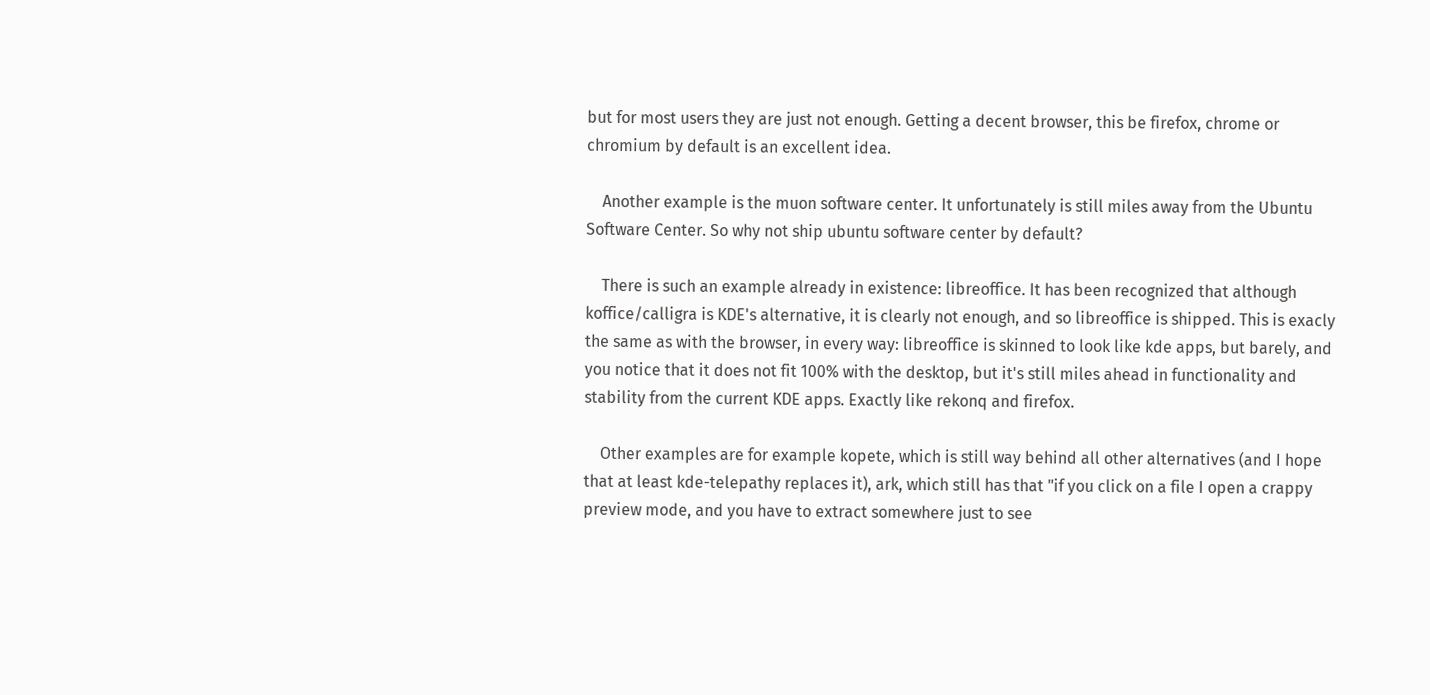but for most users they are just not enough. Getting a decent browser, this be firefox, chrome or chromium by default is an excellent idea.

    Another example is the muon software center. It unfortunately is still miles away from the Ubuntu Software Center. So why not ship ubuntu software center by default?

    There is such an example already in existence: libreoffice. It has been recognized that although koffice/calligra is KDE's alternative, it is clearly not enough, and so libreoffice is shipped. This is exacly the same as with the browser, in every way: libreoffice is skinned to look like kde apps, but barely, and you notice that it does not fit 100% with the desktop, but it's still miles ahead in functionality and stability from the current KDE apps. Exactly like rekonq and firefox.

    Other examples are for example kopete, which is still way behind all other alternatives (and I hope that at least kde-telepathy replaces it), ark, which still has that "if you click on a file I open a crappy preview mode, and you have to extract somewhere just to see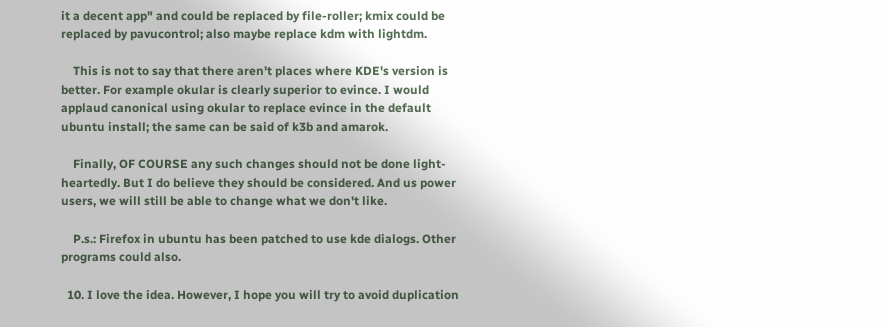it a decent app" and could be replaced by file-roller; kmix could be replaced by pavucontrol; also maybe replace kdm with lightdm.

    This is not to say that there aren't places where KDE's version is better. For example okular is clearly superior to evince. I would applaud canonical using okular to replace evince in the default ubuntu install; the same can be said of k3b and amarok.

    Finally, OF COURSE any such changes should not be done light-heartedly. But I do believe they should be considered. And us power users, we will still be able to change what we don't like.

    P.s.: Firefox in ubuntu has been patched to use kde dialogs. Other programs could also.

  10. I love the idea. However, I hope you will try to avoid duplication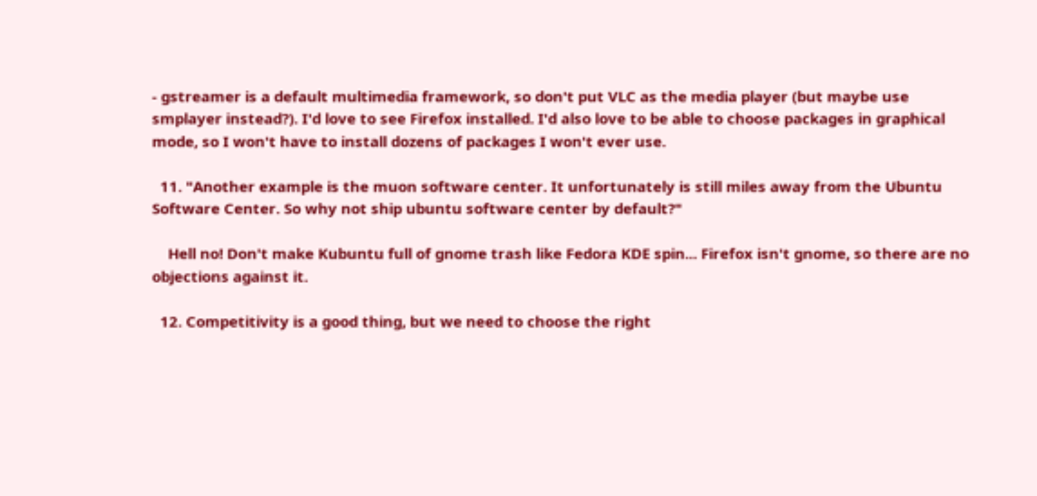- gstreamer is a default multimedia framework, so don't put VLC as the media player (but maybe use smplayer instead?). I'd love to see Firefox installed. I'd also love to be able to choose packages in graphical mode, so I won't have to install dozens of packages I won't ever use.

  11. "Another example is the muon software center. It unfortunately is still miles away from the Ubuntu Software Center. So why not ship ubuntu software center by default?"

    Hell no! Don't make Kubuntu full of gnome trash like Fedora KDE spin... Firefox isn't gnome, so there are no objections against it.

  12. Competitivity is a good thing, but we need to choose the right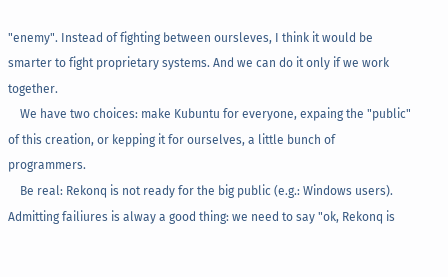"enemy". Instead of fighting between oursleves, I think it would be smarter to fight proprietary systems. And we can do it only if we work together.
    We have two choices: make Kubuntu for everyone, expaing the "public" of this creation, or kepping it for ourselves, a little bunch of programmers.
    Be real: Rekonq is not ready for the big public (e.g.: Windows users). Admitting failiures is alway a good thing: we need to say "ok, Rekonq is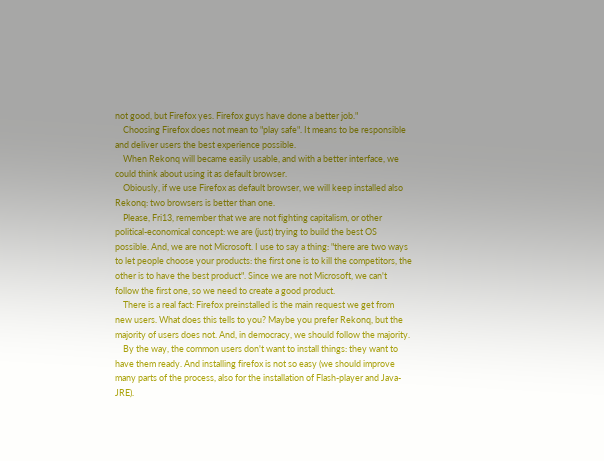not good, but Firefox yes. Firefox guys have done a better job."
    Choosing Firefox does not mean to "play safe". It means to be responsible and deliver users the best experience possible.
    When Rekonq will became easily usable, and with a better interface, we could think about using it as default browser.
    Obiously, if we use Firefox as default browser, we will keep installed also Rekonq: two browsers is better than one.
    Please, Fri13, remember that we are not fighting capitalism, or other political-economical concept: we are (just) trying to build the best OS possible. And, we are not Microsoft. I use to say a thing: "there are two ways to let people choose your products: the first one is to kill the competitors, the other is to have the best product". Since we are not Microsoft, we can't follow the first one, so we need to create a good product.
    There is a real fact: Firefox preinstalled is the main request we get from new users. What does this tells to you? Maybe you prefer Rekonq, but the majority of users does not. And, in democracy, we should follow the majority.
    By the way, the common users don't want to install things: they want to have them ready. And installing firefox is not so easy (we should improve many parts of the process, also for the installation of Flash-player and Java-JRE).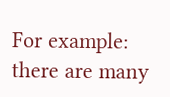For example: there are many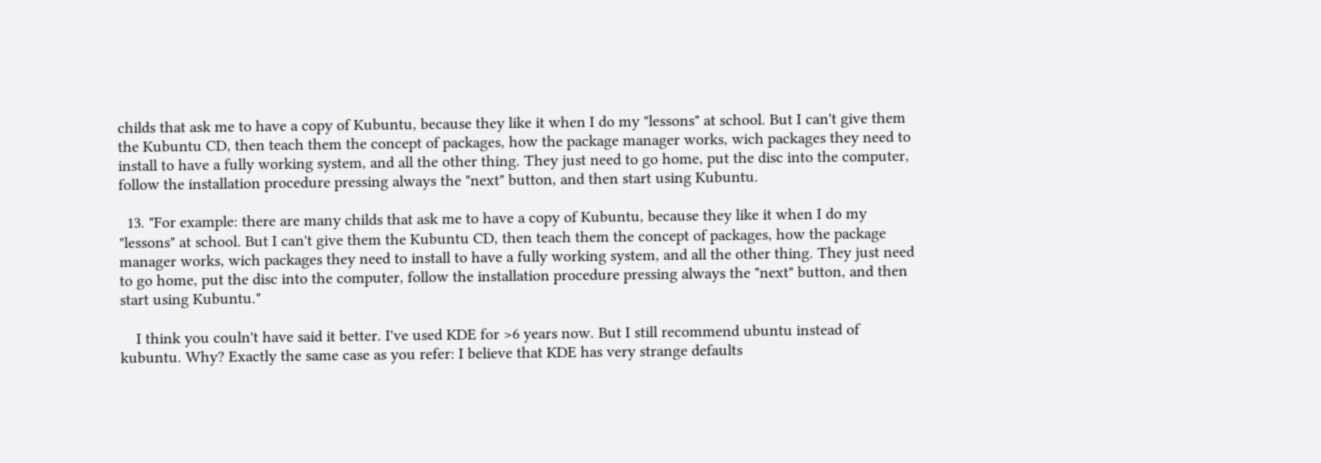childs that ask me to have a copy of Kubuntu, because they like it when I do my "lessons" at school. But I can't give them the Kubuntu CD, then teach them the concept of packages, how the package manager works, wich packages they need to install to have a fully working system, and all the other thing. They just need to go home, put the disc into the computer, follow the installation procedure pressing always the "next" button, and then start using Kubuntu.

  13. "For example: there are many childs that ask me to have a copy of Kubuntu, because they like it when I do my "lessons" at school. But I can't give them the Kubuntu CD, then teach them the concept of packages, how the package manager works, wich packages they need to install to have a fully working system, and all the other thing. They just need to go home, put the disc into the computer, follow the installation procedure pressing always the "next" button, and then start using Kubuntu."

    I think you couln't have said it better. I've used KDE for >6 years now. But I still recommend ubuntu instead of kubuntu. Why? Exactly the same case as you refer: I believe that KDE has very strange defaults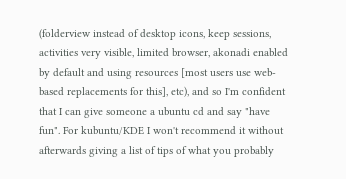(folderview instead of desktop icons, keep sessions, activities very visible, limited browser, akonadi enabled by default and using resources [most users use web-based replacements for this], etc), and so I'm confident that I can give someone a ubuntu cd and say "have fun". For kubuntu/KDE I won't recommend it without afterwards giving a list of tips of what you probably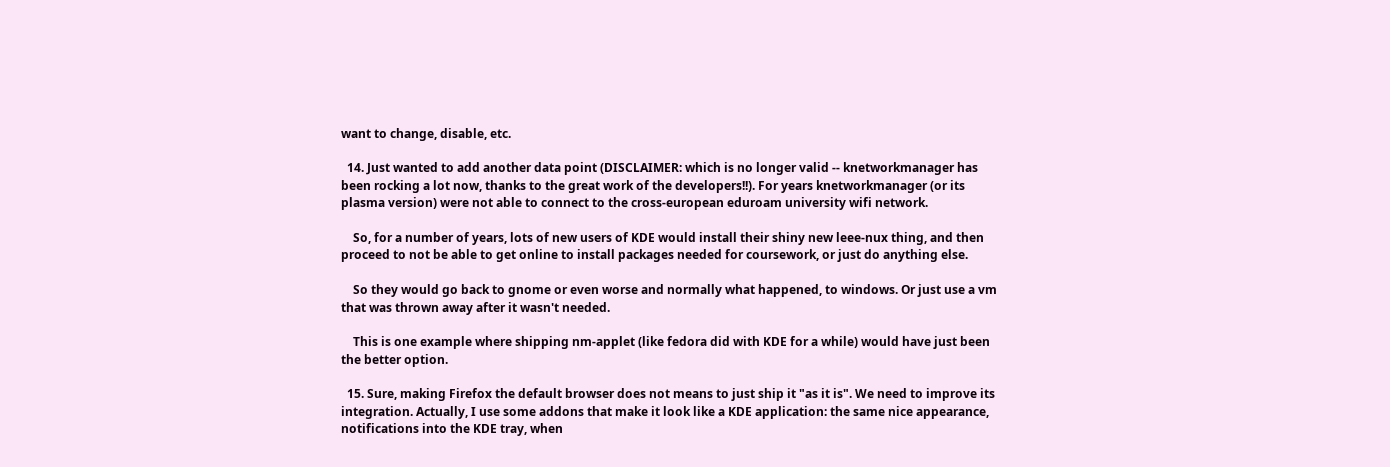want to change, disable, etc.

  14. Just wanted to add another data point (DISCLAIMER: which is no longer valid -- knetworkmanager has been rocking a lot now, thanks to the great work of the developers!!). For years knetworkmanager (or its plasma version) were not able to connect to the cross-european eduroam university wifi network.

    So, for a number of years, lots of new users of KDE would install their shiny new leee-nux thing, and then proceed to not be able to get online to install packages needed for coursework, or just do anything else.

    So they would go back to gnome or even worse and normally what happened, to windows. Or just use a vm that was thrown away after it wasn't needed.

    This is one example where shipping nm-applet (like fedora did with KDE for a while) would have just been the better option.

  15. Sure, making Firefox the default browser does not means to just ship it "as it is". We need to improve its integration. Actually, I use some addons that make it look like a KDE application: the same nice appearance, notifications into the KDE tray, when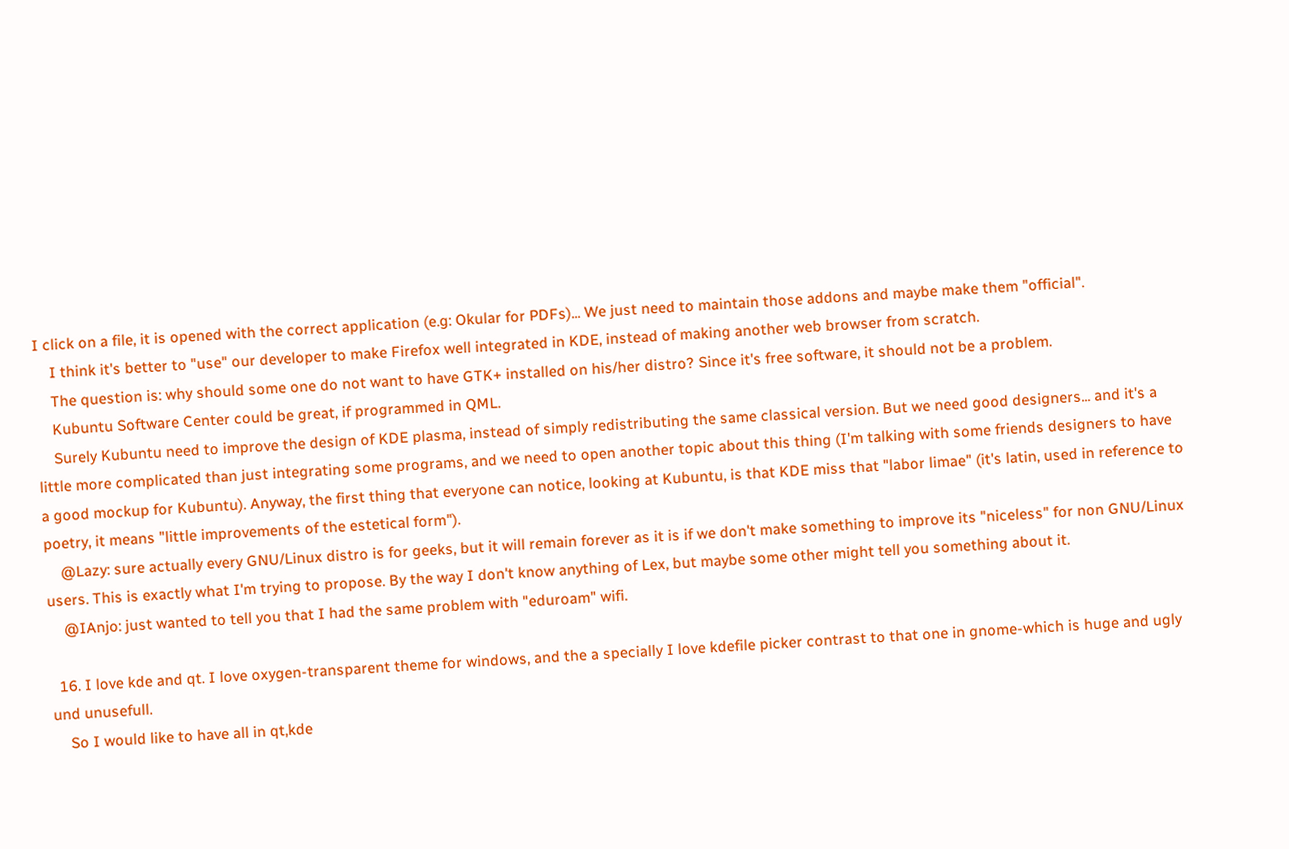I click on a file, it is opened with the correct application (e.g: Okular for PDFs)... We just need to maintain those addons and maybe make them "official".
    I think it's better to "use" our developer to make Firefox well integrated in KDE, instead of making another web browser from scratch.
    The question is: why should some one do not want to have GTK+ installed on his/her distro? Since it's free software, it should not be a problem.
    Kubuntu Software Center could be great, if programmed in QML.
    Surely Kubuntu need to improve the design of KDE plasma, instead of simply redistributing the same classical version. But we need good designers... and it's a little more complicated than just integrating some programs, and we need to open another topic about this thing (I'm talking with some friends designers to have a good mockup for Kubuntu). Anyway, the first thing that everyone can notice, looking at Kubuntu, is that KDE miss that "labor limae" (it's latin, used in reference to poetry, it means "little improvements of the estetical form").
    @Lazy: sure actually every GNU/Linux distro is for geeks, but it will remain forever as it is if we don't make something to improve its "niceless" for non GNU/Linux users. This is exactly what I'm trying to propose. By the way I don't know anything of Lex, but maybe some other might tell you something about it.
    @IAnjo: just wanted to tell you that I had the same problem with "eduroam" wifi.

  16. I love kde and qt. I love oxygen-transparent theme for windows, and the a specially I love kdefile picker contrast to that one in gnome-which is huge and ugly und unusefull.
    So I would like to have all in qt,kde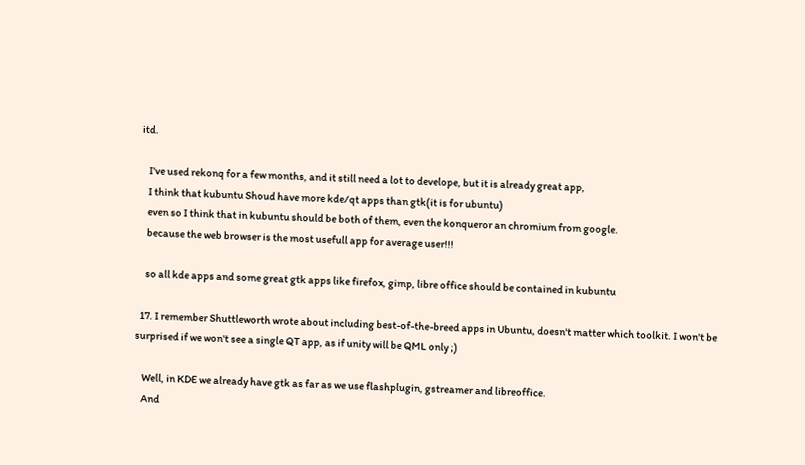itd.

    I've used rekonq for a few months, and it still need a lot to develope, but it is already great app,
    I think that kubuntu Shoud have more kde/qt apps than gtk(it is for ubuntu)
    even so I think that in kubuntu should be both of them, even the konqueror an chromium from google.
    because the web browser is the most usefull app for average user!!!

    so all kde apps and some great gtk apps like firefox, gimp, libre office should be contained in kubuntu

  17. I remember Shuttleworth wrote about including best-of-the-breed apps in Ubuntu, doesn't matter which toolkit. I won't be surprised if we won't see a single QT app, as if unity will be QML only ;)

    Well, in KDE we already have gtk as far as we use flashplugin, gstreamer and libreoffice.
    And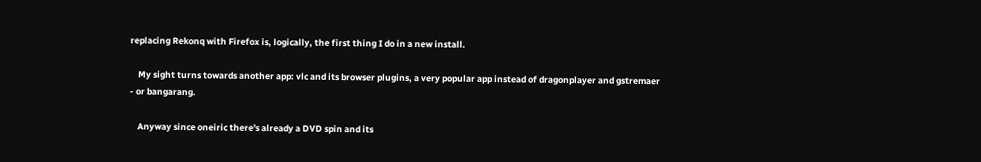replacing Rekonq with Firefox is, logically, the first thing I do in a new install.

    My sight turns towards another app: vlc and its browser plugins, a very popular app instead of dragonplayer and gstremaer - or bangarang.

    Anyway since oneiric there's already a DVD spin and its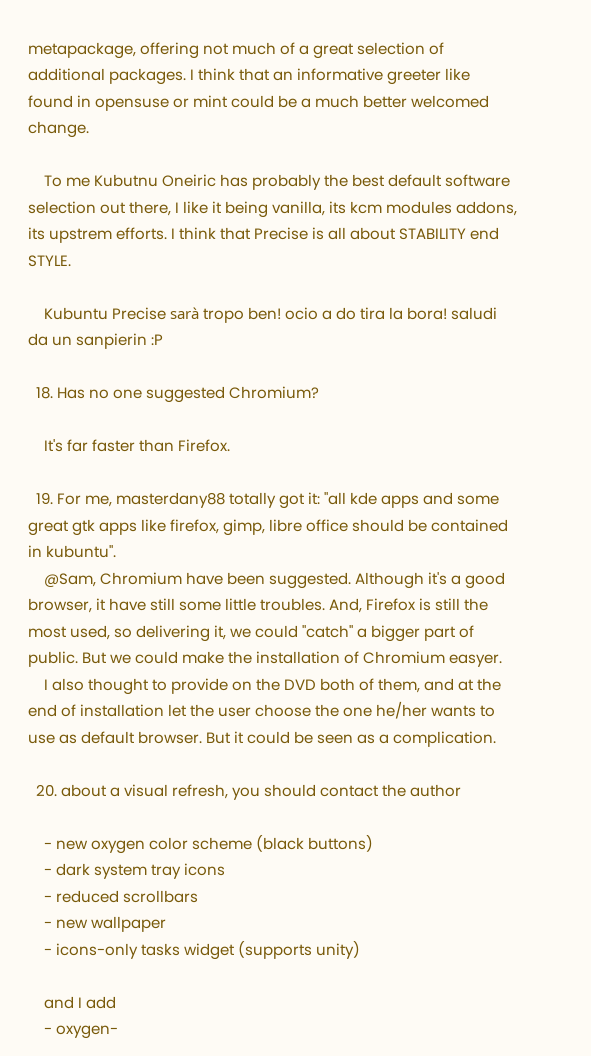metapackage, offering not much of a great selection of additional packages. I think that an informative greeter like found in opensuse or mint could be a much better welcomed change.

    To me Kubutnu Oneiric has probably the best default software selection out there, I like it being vanilla, its kcm modules addons, its upstrem efforts. I think that Precise is all about STABILITY end STYLE.

    Kubuntu Precise sarà tropo ben! ocio a do tira la bora! saludi da un sanpierin :P

  18. Has no one suggested Chromium?

    It's far faster than Firefox.

  19. For me, masterdany88 totally got it: "all kde apps and some great gtk apps like firefox, gimp, libre office should be contained in kubuntu".
    @Sam, Chromium have been suggested. Although it's a good browser, it have still some little troubles. And, Firefox is still the most used, so delivering it, we could "catch" a bigger part of public. But we could make the installation of Chromium easyer.
    I also thought to provide on the DVD both of them, and at the end of installation let the user choose the one he/her wants to use as default browser. But it could be seen as a complication.

  20. about a visual refresh, you should contact the author

    - new oxygen color scheme (black buttons)
    - dark system tray icons
    - reduced scrollbars
    - new wallpaper
    - icons-only tasks widget (supports unity)

    and I add
    - oxygen-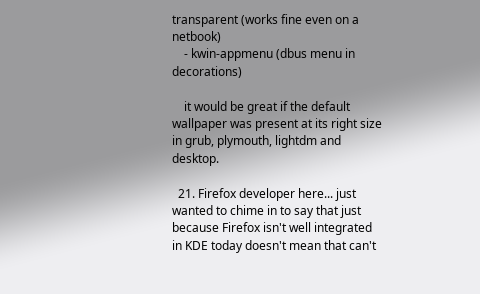transparent (works fine even on a netbook)
    - kwin-appmenu (dbus menu in decorations)

    it would be great if the default wallpaper was present at its right size in grub, plymouth, lightdm and desktop.

  21. Firefox developer here... just wanted to chime in to say that just because Firefox isn't well integrated in KDE today doesn't mean that can't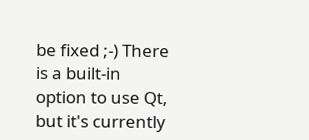be fixed ;-) There is a built-in option to use Qt, but it's currently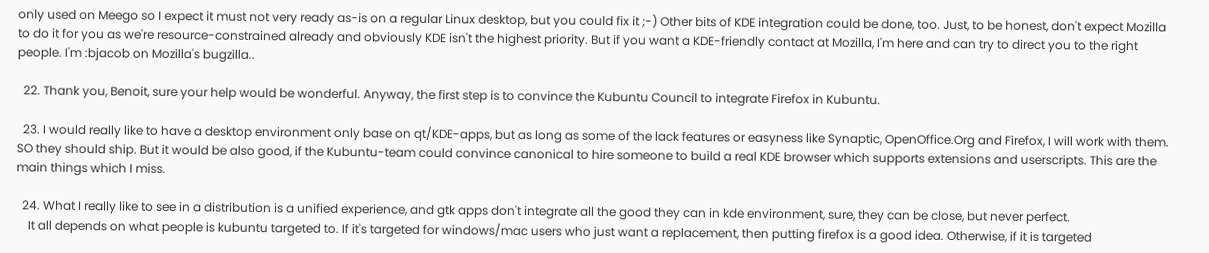only used on Meego so I expect it must not very ready as-is on a regular Linux desktop, but you could fix it ;-) Other bits of KDE integration could be done, too. Just, to be honest, don't expect Mozilla to do it for you as we're resource-constrained already and obviously KDE isn't the highest priority. But if you want a KDE-friendly contact at Mozilla, I'm here and can try to direct you to the right people. I'm :bjacob on Mozilla's bugzilla..

  22. Thank you, Benoit, sure your help would be wonderful. Anyway, the first step is to convince the Kubuntu Council to integrate Firefox in Kubuntu.

  23. I would really like to have a desktop environment only base on qt/KDE-apps, but as long as some of the lack features or easyness like Synaptic, OpenOffice.Org and Firefox, I will work with them. SO they should ship. But it would be also good, if the Kubuntu-team could convince canonical to hire someone to build a real KDE browser which supports extensions and userscripts. This are the main things which I miss.

  24. What I really like to see in a distribution is a unified experience, and gtk apps don't integrate all the good they can in kde environment, sure, they can be close, but never perfect.
    It all depends on what people is kubuntu targeted to. If it's targeted for windows/mac users who just want a replacement, then putting firefox is a good idea. Otherwise, if it is targeted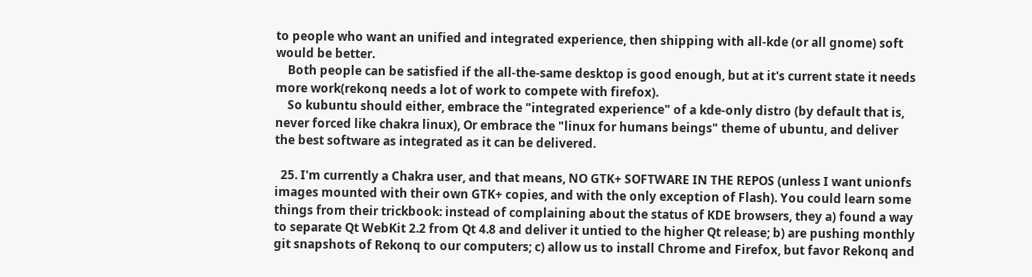to people who want an unified and integrated experience, then shipping with all-kde (or all gnome) soft would be better.
    Both people can be satisfied if the all-the-same desktop is good enough, but at it's current state it needs more work(rekonq needs a lot of work to compete with firefox).
    So kubuntu should either, embrace the "integrated experience" of a kde-only distro (by default that is, never forced like chakra linux), Or embrace the "linux for humans beings" theme of ubuntu, and deliver the best software as integrated as it can be delivered.

  25. I'm currently a Chakra user, and that means, NO GTK+ SOFTWARE IN THE REPOS (unless I want unionfs images mounted with their own GTK+ copies, and with the only exception of Flash). You could learn some things from their trickbook: instead of complaining about the status of KDE browsers, they a) found a way to separate Qt WebKit 2.2 from Qt 4.8 and deliver it untied to the higher Qt release; b) are pushing monthly git snapshots of Rekonq to our computers; c) allow us to install Chrome and Firefox, but favor Rekonq and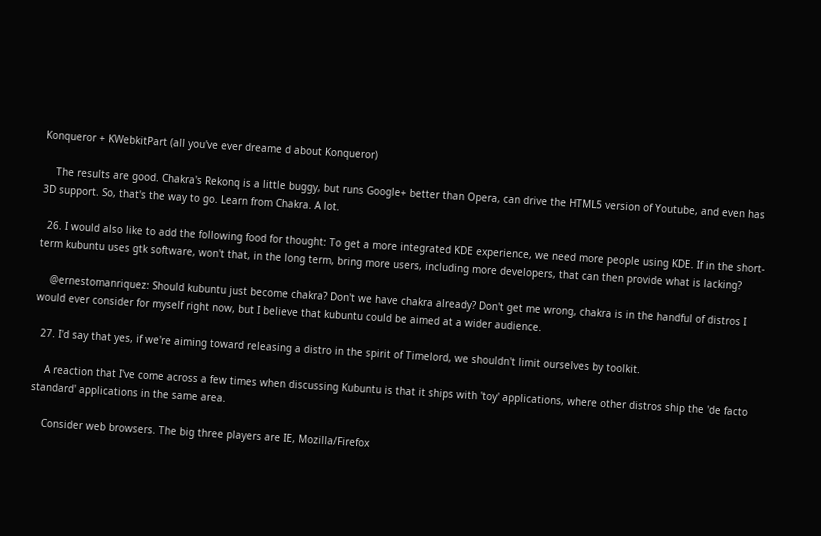Konqueror + KWebkitPart (all you've ever dreame d about Konqueror)

    The results are good. Chakra's Rekonq is a little buggy, but runs Google+ better than Opera, can drive the HTML5 version of Youtube, and even has 3D support. So, that's the way to go. Learn from Chakra. A lot.

  26. I would also like to add the following food for thought: To get a more integrated KDE experience, we need more people using KDE. If in the short-term kubuntu uses gtk software, won't that, in the long term, bring more users, including more developers, that can then provide what is lacking?

    @ernestomanriquez: Should kubuntu just become chakra? Don't we have chakra already? Don't get me wrong, chakra is in the handful of distros I would ever consider for myself right now, but I believe that kubuntu could be aimed at a wider audience.

  27. I'd say that yes, if we're aiming toward releasing a distro in the spirit of Timelord, we shouldn't limit ourselves by toolkit.

    A reaction that I've come across a few times when discussing Kubuntu is that it ships with 'toy' applications, where other distros ship the 'de facto standard' applications in the same area.

    Consider web browsers. The big three players are IE, Mozilla/Firefox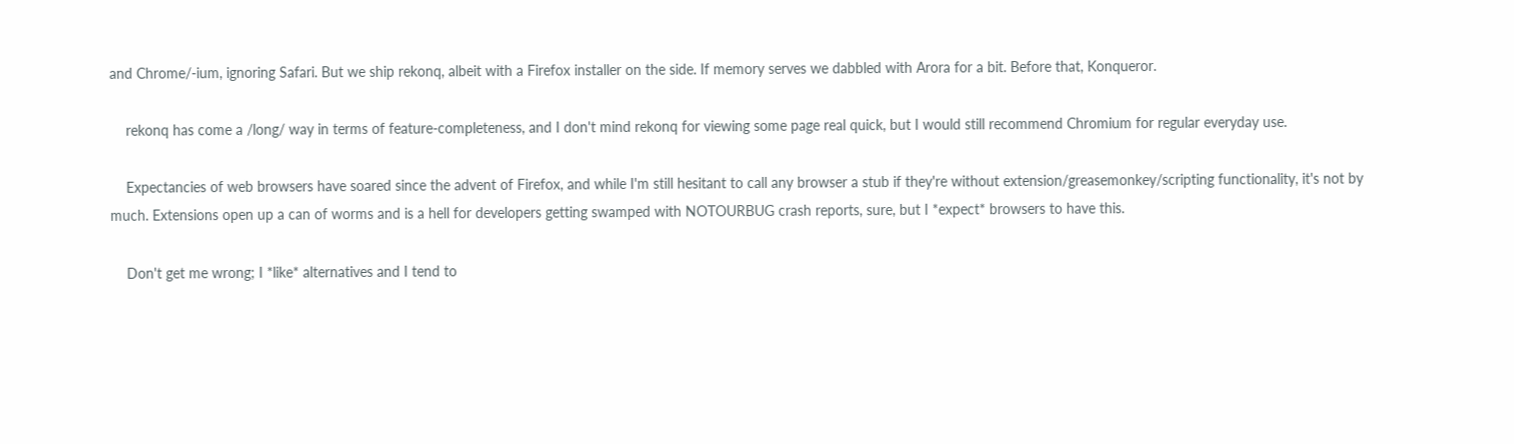and Chrome/-ium, ignoring Safari. But we ship rekonq, albeit with a Firefox installer on the side. If memory serves we dabbled with Arora for a bit. Before that, Konqueror.

    rekonq has come a /long/ way in terms of feature-completeness, and I don't mind rekonq for viewing some page real quick, but I would still recommend Chromium for regular everyday use.

    Expectancies of web browsers have soared since the advent of Firefox, and while I'm still hesitant to call any browser a stub if they're without extension/greasemonkey/scripting functionality, it's not by much. Extensions open up a can of worms and is a hell for developers getting swamped with NOTOURBUG crash reports, sure, but I *expect* browsers to have this.

    Don't get me wrong; I *like* alternatives and I tend to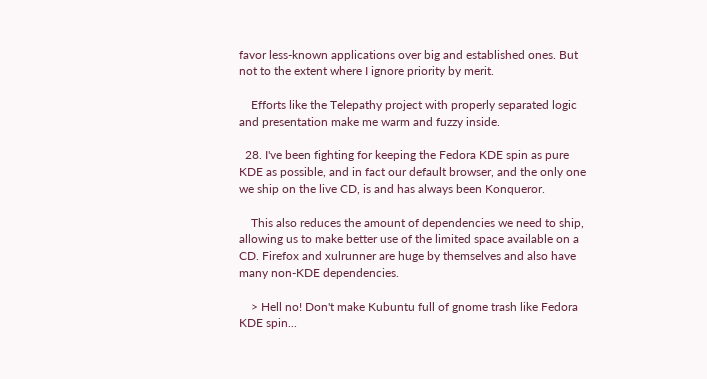favor less-known applications over big and established ones. But not to the extent where I ignore priority by merit.

    Efforts like the Telepathy project with properly separated logic and presentation make me warm and fuzzy inside.

  28. I've been fighting for keeping the Fedora KDE spin as pure KDE as possible, and in fact our default browser, and the only one we ship on the live CD, is and has always been Konqueror.

    This also reduces the amount of dependencies we need to ship, allowing us to make better use of the limited space available on a CD. Firefox and xulrunner are huge by themselves and also have many non-KDE dependencies.

    > Hell no! Don't make Kubuntu full of gnome trash like Fedora KDE spin...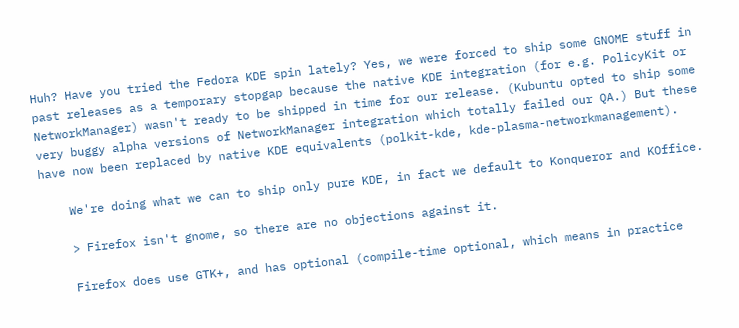Huh? Have you tried the Fedora KDE spin lately? Yes, we were forced to ship some GNOME stuff in past releases as a temporary stopgap because the native KDE integration (for e.g. PolicyKit or NetworkManager) wasn't ready to be shipped in time for our release. (Kubuntu opted to ship some very buggy alpha versions of NetworkManager integration which totally failed our QA.) But these have now been replaced by native KDE equivalents (polkit-kde, kde-plasma-networkmanagement).

    We're doing what we can to ship only pure KDE, in fact we default to Konqueror and KOffice.

    > Firefox isn't gnome, so there are no objections against it.

    Firefox does use GTK+, and has optional (compile-time optional, which means in practice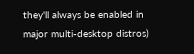they'll always be enabled in major multi-desktop distros)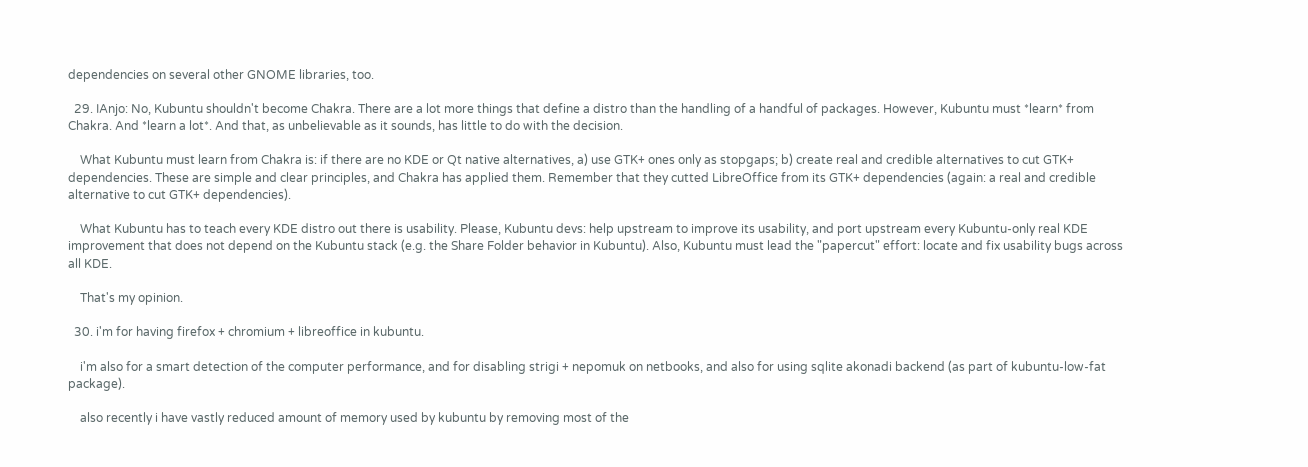dependencies on several other GNOME libraries, too.

  29. IAnjo: No, Kubuntu shouldn't become Chakra. There are a lot more things that define a distro than the handling of a handful of packages. However, Kubuntu must *learn* from Chakra. And *learn a lot*. And that, as unbelievable as it sounds, has little to do with the decision.

    What Kubuntu must learn from Chakra is: if there are no KDE or Qt native alternatives, a) use GTK+ ones only as stopgaps; b) create real and credible alternatives to cut GTK+ dependencies. These are simple and clear principles, and Chakra has applied them. Remember that they cutted LibreOffice from its GTK+ dependencies (again: a real and credible alternative to cut GTK+ dependencies).

    What Kubuntu has to teach every KDE distro out there is usability. Please, Kubuntu devs: help upstream to improve its usability, and port upstream every Kubuntu-only real KDE improvement that does not depend on the Kubuntu stack (e.g. the Share Folder behavior in Kubuntu). Also, Kubuntu must lead the "papercut" effort: locate and fix usability bugs across all KDE.

    That's my opinion.

  30. i'm for having firefox + chromium + libreoffice in kubuntu.

    i'm also for a smart detection of the computer performance, and for disabling strigi + nepomuk on netbooks, and also for using sqlite akonadi backend (as part of kubuntu-low-fat package).

    also recently i have vastly reduced amount of memory used by kubuntu by removing most of the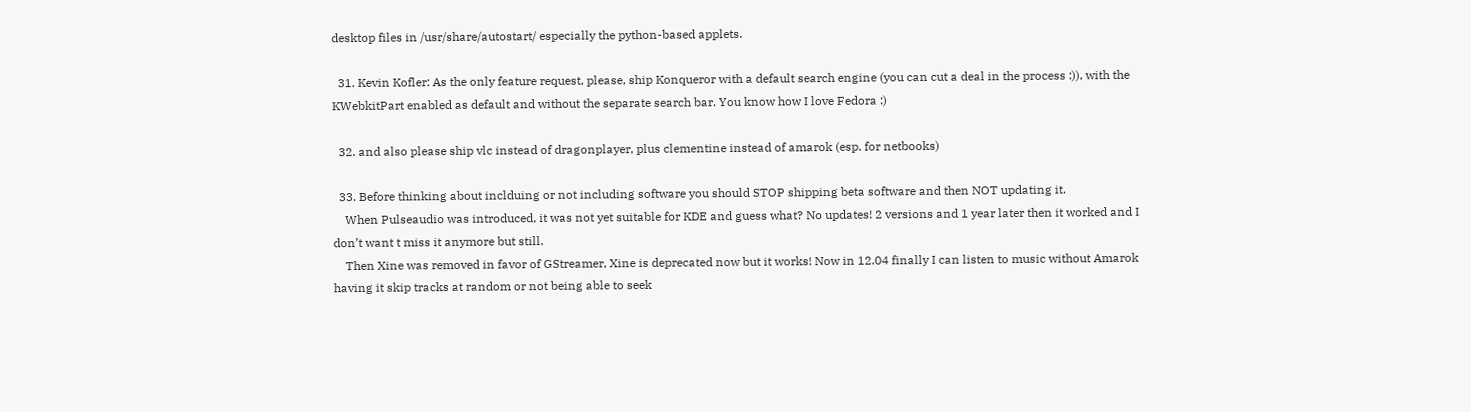desktop files in /usr/share/autostart/ especially the python-based applets.

  31. Kevin Kofler: As the only feature request, please, ship Konqueror with a default search engine (you can cut a deal in the process :)), with the KWebkitPart enabled as default and without the separate search bar. You know how I love Fedora :)

  32. and also please ship vlc instead of dragonplayer, plus clementine instead of amarok (esp. for netbooks)

  33. Before thinking about inclduing or not including software you should STOP shipping beta software and then NOT updating it.
    When Pulseaudio was introduced, it was not yet suitable for KDE and guess what? No updates! 2 versions and 1 year later then it worked and I don’t want t miss it anymore but still.
    Then Xine was removed in favor of GStreamer, Xine is deprecated now but it works! Now in 12.04 finally I can listen to music without Amarok having it skip tracks at random or not being able to seek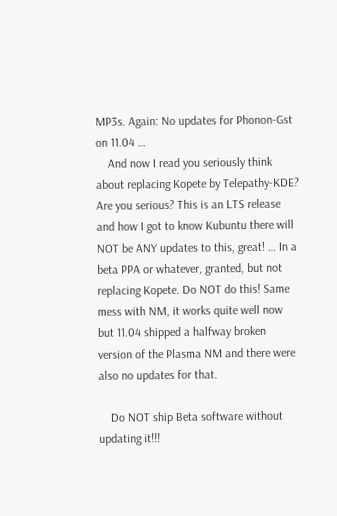MP3s. Again: No updates for Phonon-Gst on 11.04 …
    And now I read you seriously think about replacing Kopete by Telepathy-KDE? Are you serious? This is an LTS release and how I got to know Kubuntu there will NOT be ANY updates to this, great! … In a beta PPA or whatever, granted, but not replacing Kopete. Do NOT do this! Same mess with NM, it works quite well now but 11.04 shipped a halfway broken version of the Plasma NM and there were also no updates for that.

    Do NOT ship Beta software without updating it!!!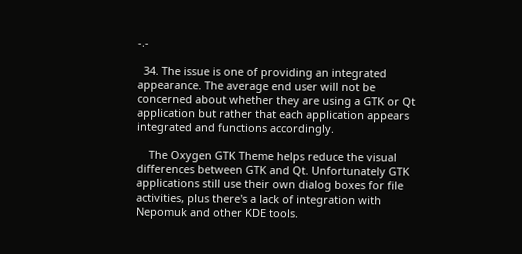-.-

  34. The issue is one of providing an integrated appearance. The average end user will not be concerned about whether they are using a GTK or Qt application but rather that each application appears integrated and functions accordingly.

    The Oxygen GTK Theme helps reduce the visual differences between GTK and Qt. Unfortunately GTK applications still use their own dialog boxes for file activities, plus there's a lack of integration with Nepomuk and other KDE tools.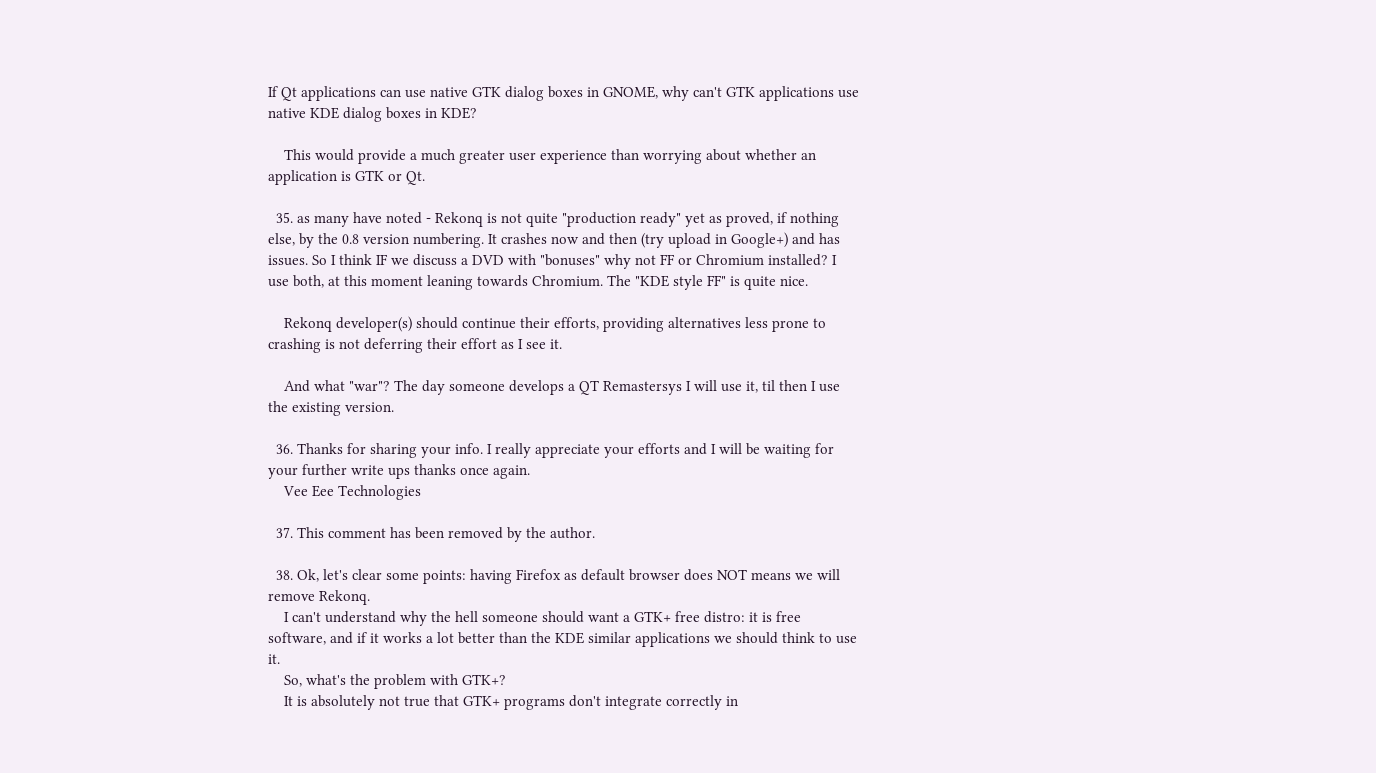If Qt applications can use native GTK dialog boxes in GNOME, why can't GTK applications use native KDE dialog boxes in KDE?

    This would provide a much greater user experience than worrying about whether an application is GTK or Qt.

  35. as many have noted - Rekonq is not quite "production ready" yet as proved, if nothing else, by the 0.8 version numbering. It crashes now and then (try upload in Google+) and has issues. So I think IF we discuss a DVD with "bonuses" why not FF or Chromium installed? I use both, at this moment leaning towards Chromium. The "KDE style FF" is quite nice.

    Rekonq developer(s) should continue their efforts, providing alternatives less prone to crashing is not deferring their effort as I see it.

    And what "war"? The day someone develops a QT Remastersys I will use it, til then I use the existing version.

  36. Thanks for sharing your info. I really appreciate your efforts and I will be waiting for your further write ups thanks once again.
    Vee Eee Technologies

  37. This comment has been removed by the author.

  38. Ok, let's clear some points: having Firefox as default browser does NOT means we will remove Rekonq.
    I can't understand why the hell someone should want a GTK+ free distro: it is free software, and if it works a lot better than the KDE similar applications we should think to use it.
    So, what's the problem with GTK+?
    It is absolutely not true that GTK+ programs don't integrate correctly in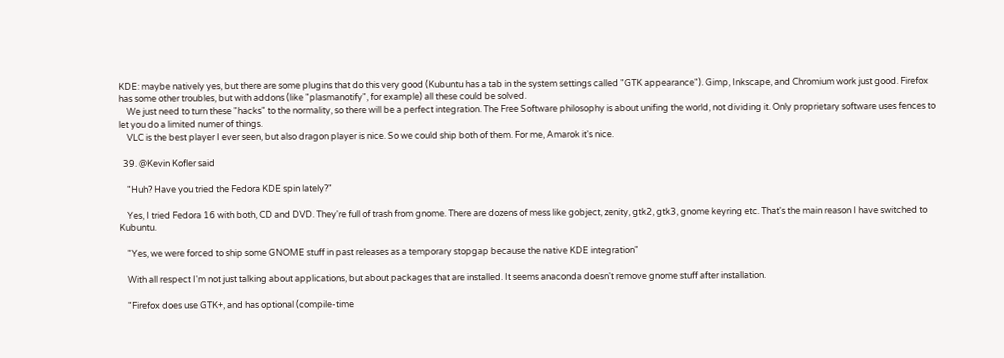KDE: maybe natively yes, but there are some plugins that do this very good (Kubuntu has a tab in the system settings called "GTK appearance"). Gimp, Inkscape, and Chromium work just good. Firefox has some other troubles, but with addons (like "plasmanotify", for example) all these could be solved.
    We just need to turn these "hacks" to the normality, so there will be a perfect integration. The Free Software philosophy is about unifing the world, not dividing it. Only proprietary software uses fences to let you do a limited numer of things.
    VLC is the best player I ever seen, but also dragon player is nice. So we could ship both of them. For me, Amarok it's nice.

  39. @Kevin Kofler said

    "Huh? Have you tried the Fedora KDE spin lately?"

    Yes, I tried Fedora 16 with both, CD and DVD. They're full of trash from gnome. There are dozens of mess like gobject, zenity, gtk2, gtk3, gnome keyring etc. That's the main reason I have switched to Kubuntu.

    "Yes, we were forced to ship some GNOME stuff in past releases as a temporary stopgap because the native KDE integration"

    With all respect I'm not just talking about applications, but about packages that are installed. It seems anaconda doesn't remove gnome stuff after installation.

    "Firefox does use GTK+, and has optional (compile-time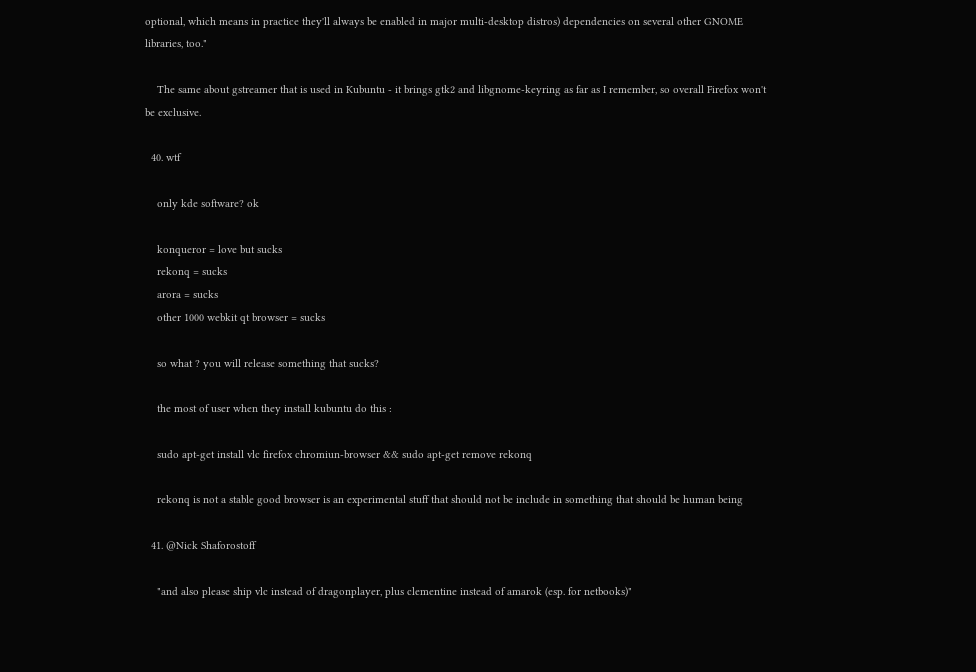optional, which means in practice they'll always be enabled in major multi-desktop distros) dependencies on several other GNOME libraries, too."

    The same about gstreamer that is used in Kubuntu - it brings gtk2 and libgnome-keyring as far as I remember, so overall Firefox won't be exclusive.

  40. wtf

    only kde software? ok

    konqueror = love but sucks
    rekonq = sucks
    arora = sucks
    other 1000 webkit qt browser = sucks

    so what ? you will release something that sucks?

    the most of user when they install kubuntu do this :

    sudo apt-get install vlc firefox chromiun-browser && sudo apt-get remove rekonq

    rekonq is not a stable good browser is an experimental stuff that should not be include in something that should be human being

  41. @Nick Shaforostoff

    "and also please ship vlc instead of dragonplayer, plus clementine instead of amarok (esp. for netbooks)"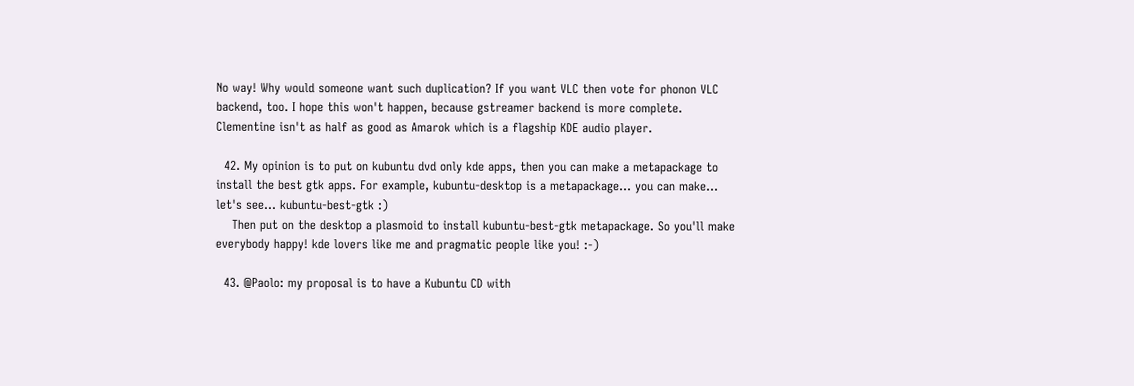No way! Why would someone want such duplication? If you want VLC then vote for phonon VLC backend, too. I hope this won't happen, because gstreamer backend is more complete. Clementine isn't as half as good as Amarok which is a flagship KDE audio player.

  42. My opinion is to put on kubuntu dvd only kde apps, then you can make a metapackage to install the best gtk apps. For example, kubuntu-desktop is a metapackage... you can make... let's see... kubuntu-best-gtk :)
    Then put on the desktop a plasmoid to install kubuntu-best-gtk metapackage. So you'll make everybody happy! kde lovers like me and pragmatic people like you! :-)

  43. @Paolo: my proposal is to have a Kubuntu CD with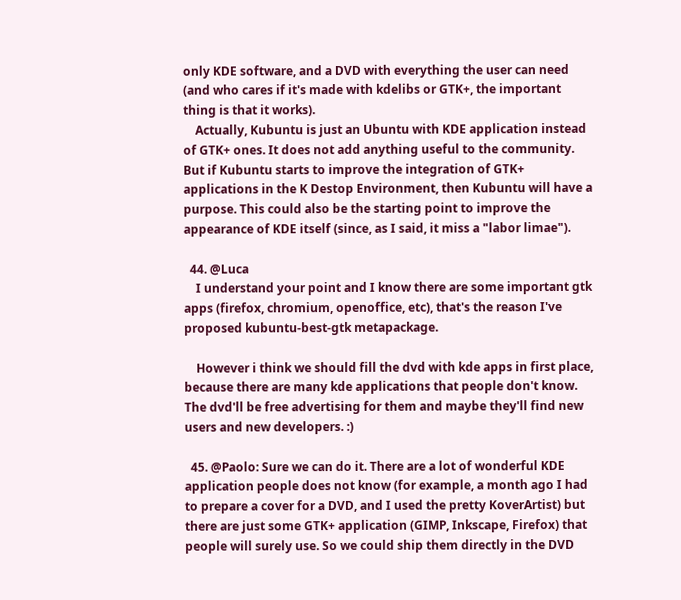only KDE software, and a DVD with everything the user can need (and who cares if it's made with kdelibs or GTK+, the important thing is that it works).
    Actually, Kubuntu is just an Ubuntu with KDE application instead of GTK+ ones. It does not add anything useful to the community. But if Kubuntu starts to improve the integration of GTK+ applications in the K Destop Environment, then Kubuntu will have a purpose. This could also be the starting point to improve the appearance of KDE itself (since, as I said, it miss a "labor limae").

  44. @Luca
    I understand your point and I know there are some important gtk apps (firefox, chromium, openoffice, etc), that's the reason I've proposed kubuntu-best-gtk metapackage.

    However i think we should fill the dvd with kde apps in first place, because there are many kde applications that people don't know. The dvd'll be free advertising for them and maybe they'll find new users and new developers. :)

  45. @Paolo: Sure we can do it. There are a lot of wonderful KDE application people does not know (for example, a month ago I had to prepare a cover for a DVD, and I used the pretty KoverArtist) but there are just some GTK+ application (GIMP, Inkscape, Firefox) that people will surely use. So we could ship them directly in the DVD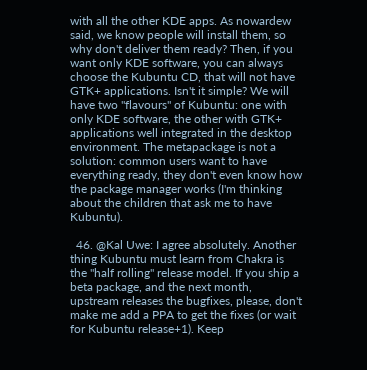with all the other KDE apps. As nowardew said, we know people will install them, so why don't deliver them ready? Then, if you want only KDE software, you can always choose the Kubuntu CD, that will not have GTK+ applications. Isn't it simple? We will have two "flavours" of Kubuntu: one with only KDE software, the other with GTK+ applications well integrated in the desktop environment. The metapackage is not a solution: common users want to have everything ready, they don't even know how the package manager works (I'm thinking about the children that ask me to have Kubuntu).

  46. @Kal Uwe: I agree absolutely. Another thing Kubuntu must learn from Chakra is the "half rolling" release model. If you ship a beta package, and the next month, upstream releases the bugfixes, please, don't make me add a PPA to get the fixes (or wait for Kubuntu release+1). Keep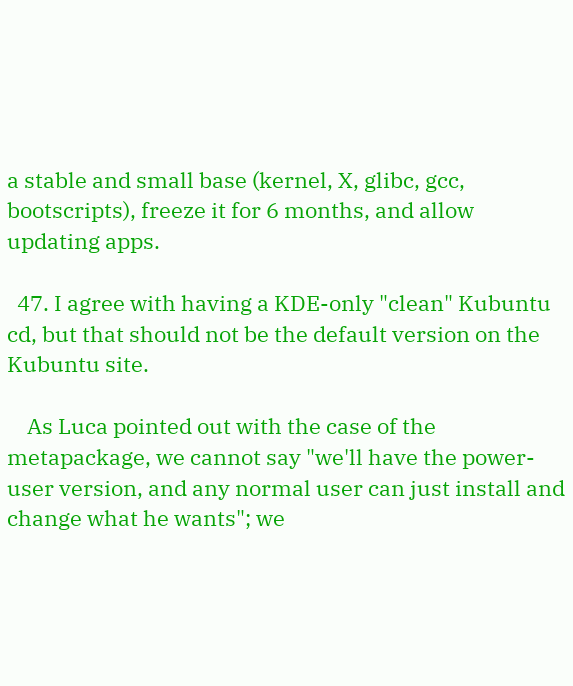a stable and small base (kernel, X, glibc, gcc, bootscripts), freeze it for 6 months, and allow updating apps.

  47. I agree with having a KDE-only "clean" Kubuntu cd, but that should not be the default version on the Kubuntu site.

    As Luca pointed out with the case of the metapackage, we cannot say "we'll have the power-user version, and any normal user can just install and change what he wants"; we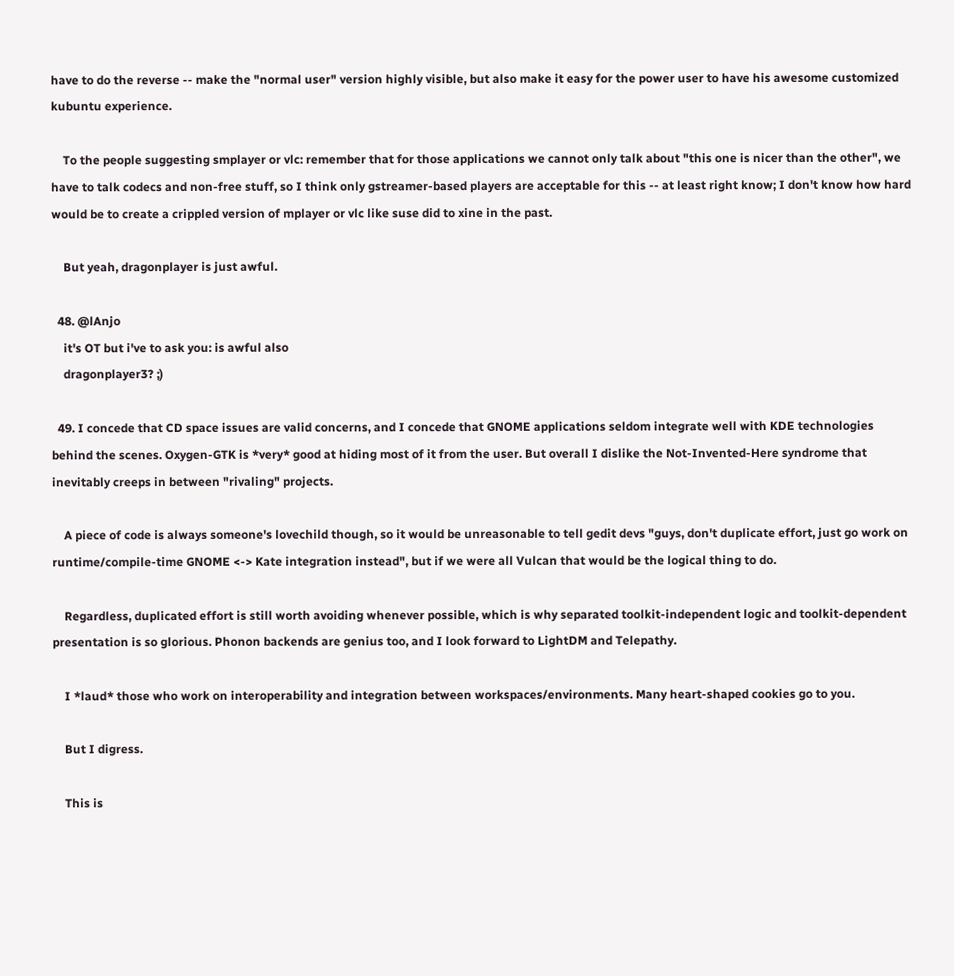have to do the reverse -- make the "normal user" version highly visible, but also make it easy for the power user to have his awesome customized kubuntu experience.

    To the people suggesting smplayer or vlc: remember that for those applications we cannot only talk about "this one is nicer than the other", we have to talk codecs and non-free stuff, so I think only gstreamer-based players are acceptable for this -- at least right know; I don't know how hard would be to create a crippled version of mplayer or vlc like suse did to xine in the past.

    But yeah, dragonplayer is just awful.

  48. @lAnjo
    it's OT but i've to ask you: is awful also
    dragonplayer3? ;)

  49. I concede that CD space issues are valid concerns, and I concede that GNOME applications seldom integrate well with KDE technologies behind the scenes. Oxygen-GTK is *very* good at hiding most of it from the user. But overall I dislike the Not-Invented-Here syndrome that inevitably creeps in between "rivaling" projects.

    A piece of code is always someone's lovechild though, so it would be unreasonable to tell gedit devs "guys, don't duplicate effort, just go work on runtime/compile-time GNOME <-> Kate integration instead", but if we were all Vulcan that would be the logical thing to do.

    Regardless, duplicated effort is still worth avoiding whenever possible, which is why separated toolkit-independent logic and toolkit-dependent presentation is so glorious. Phonon backends are genius too, and I look forward to LightDM and Telepathy.

    I *laud* those who work on interoperability and integration between workspaces/environments. Many heart-shaped cookies go to you.

    But I digress.

    This is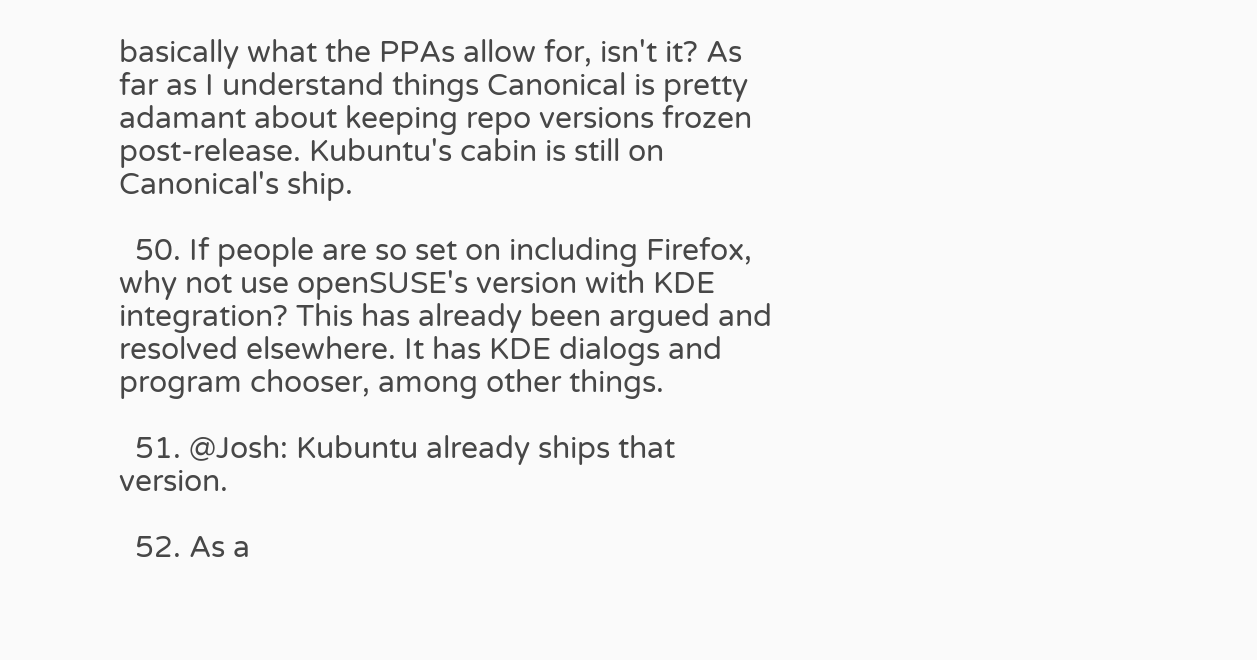basically what the PPAs allow for, isn't it? As far as I understand things Canonical is pretty adamant about keeping repo versions frozen post-release. Kubuntu's cabin is still on Canonical's ship.

  50. If people are so set on including Firefox, why not use openSUSE's version with KDE integration? This has already been argued and resolved elsewhere. It has KDE dialogs and program chooser, among other things.

  51. @Josh: Kubuntu already ships that version.

  52. As a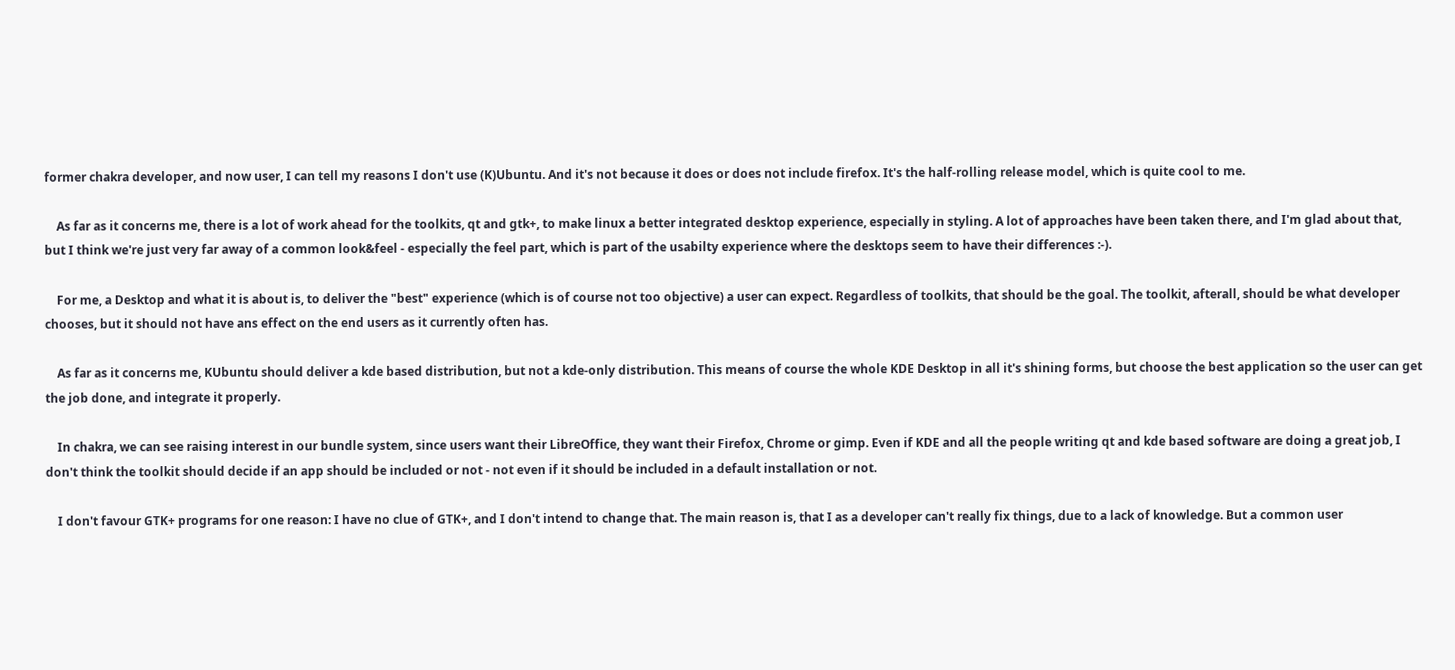former chakra developer, and now user, I can tell my reasons I don't use (K)Ubuntu. And it's not because it does or does not include firefox. It's the half-rolling release model, which is quite cool to me.

    As far as it concerns me, there is a lot of work ahead for the toolkits, qt and gtk+, to make linux a better integrated desktop experience, especially in styling. A lot of approaches have been taken there, and I'm glad about that, but I think we're just very far away of a common look&feel - especially the feel part, which is part of the usabilty experience where the desktops seem to have their differences :-).

    For me, a Desktop and what it is about is, to deliver the "best" experience (which is of course not too objective) a user can expect. Regardless of toolkits, that should be the goal. The toolkit, afterall, should be what developer chooses, but it should not have ans effect on the end users as it currently often has.

    As far as it concerns me, KUbuntu should deliver a kde based distribution, but not a kde-only distribution. This means of course the whole KDE Desktop in all it's shining forms, but choose the best application so the user can get the job done, and integrate it properly.

    In chakra, we can see raising interest in our bundle system, since users want their LibreOffice, they want their Firefox, Chrome or gimp. Even if KDE and all the people writing qt and kde based software are doing a great job, I don't think the toolkit should decide if an app should be included or not - not even if it should be included in a default installation or not.

    I don't favour GTK+ programs for one reason: I have no clue of GTK+, and I don't intend to change that. The main reason is, that I as a developer can't really fix things, due to a lack of knowledge. But a common user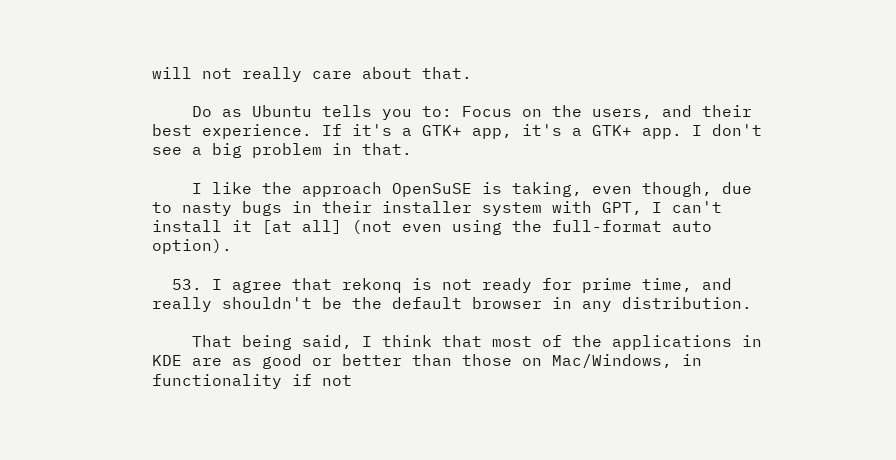will not really care about that.

    Do as Ubuntu tells you to: Focus on the users, and their best experience. If it's a GTK+ app, it's a GTK+ app. I don't see a big problem in that.

    I like the approach OpenSuSE is taking, even though, due to nasty bugs in their installer system with GPT, I can't install it [at all] (not even using the full-format auto option).

  53. I agree that rekonq is not ready for prime time, and really shouldn't be the default browser in any distribution.

    That being said, I think that most of the applications in KDE are as good or better than those on Mac/Windows, in functionality if not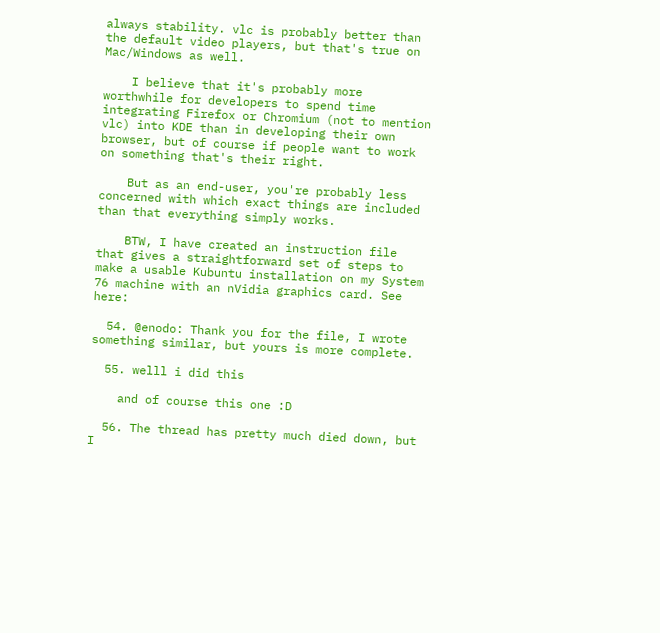always stability. vlc is probably better than the default video players, but that's true on Mac/Windows as well.

    I believe that it's probably more worthwhile for developers to spend time integrating Firefox or Chromium (not to mention vlc) into KDE than in developing their own browser, but of course if people want to work on something that's their right.

    But as an end-user, you're probably less concerned with which exact things are included than that everything simply works.

    BTW, I have created an instruction file that gives a straightforward set of steps to make a usable Kubuntu installation on my System 76 machine with an nVidia graphics card. See here:

  54. @enodo: Thank you for the file, I wrote something similar, but yours is more complete.

  55. welll i did this

    and of course this one :D

  56. The thread has pretty much died down, but I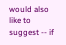would also like to suggest -- if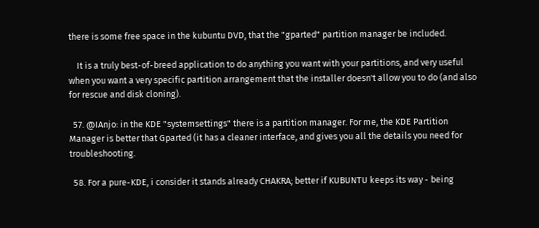there is some free space in the kubuntu DVD, that the "gparted" partition manager be included.

    It is a truly best-of-breed application to do anything you want with your partitions, and very useful when you want a very specific partition arrangement that the installer doesn't allow you to do (and also for rescue and disk cloning).

  57. @IAnjo: in the KDE "systemsettings" there is a partition manager. For me, the KDE Partition Manager is better that Gparted (it has a cleaner interface, and gives you all the details you need for troubleshooting.

  58. For a pure-KDE, i consider it stands already CHAKRA; better if KUBUNTU keeps its way - being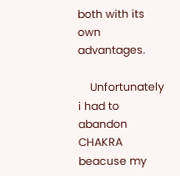both with its own advantages.

    Unfortunately i had to abandon CHAKRA beacuse my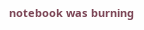notebook was burning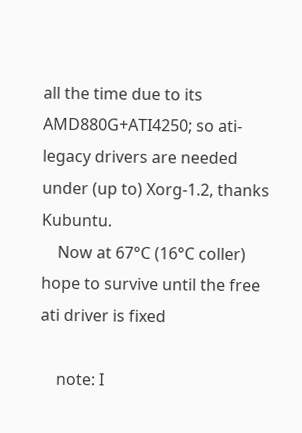all the time due to its AMD880G+ATI4250; so ati-legacy drivers are needed under (up to) Xorg-1.2, thanks Kubuntu.
    Now at 67°C (16°C coller) hope to survive until the free ati driver is fixed

    note: I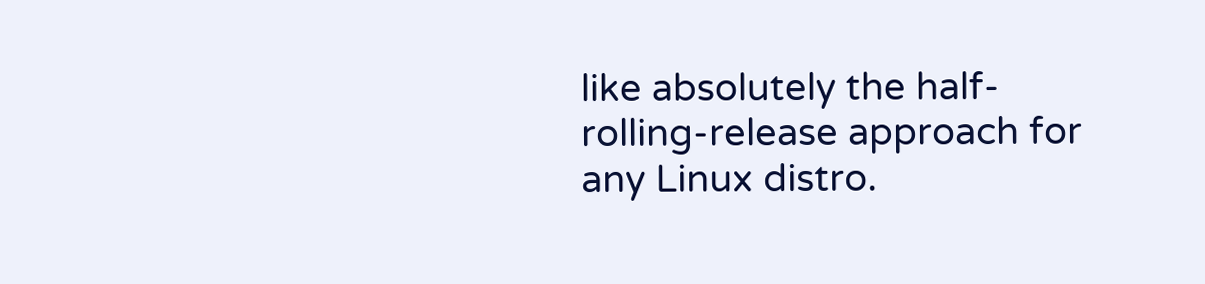like absolutely the half-rolling-release approach for any Linux distro.